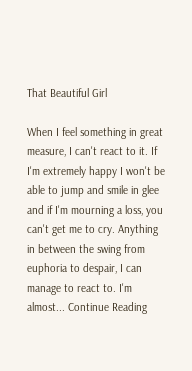That Beautiful Girl

When I feel something in great measure, I can't react to it. If I'm extremely happy I won't be able to jump and smile in glee and if I'm mourning a loss, you can't get me to cry. Anything in between the swing from euphoria to despair, I can manage to react to. I'm almost... Continue Reading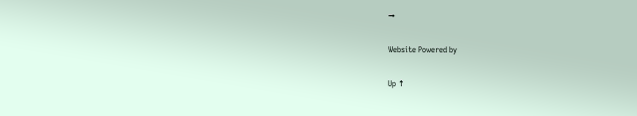→

Website Powered by

Up ↑